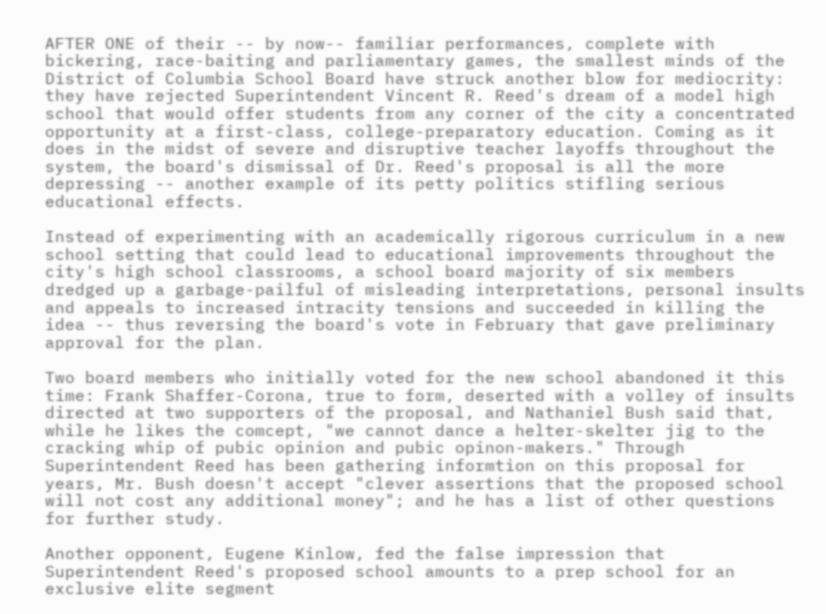AFTER ONE of their -- by now-- familiar performances, complete with bickering, race-baiting and parliamentary games, the smallest minds of the District of Columbia School Board have struck another blow for mediocrity: they have rejected Superintendent Vincent R. Reed's dream of a model high school that would offer students from any corner of the city a concentrated opportunity at a first-class, college-preparatory education. Coming as it does in the midst of severe and disruptive teacher layoffs throughout the system, the board's dismissal of Dr. Reed's proposal is all the more depressing -- another example of its petty politics stifling serious educational effects.

Instead of experimenting with an academically rigorous curriculum in a new school setting that could lead to educational improvements throughout the city's high school classrooms, a school board majority of six members dredged up a garbage-pailful of misleading interpretations, personal insults and appeals to increased intracity tensions and succeeded in killing the idea -- thus reversing the board's vote in February that gave preliminary approval for the plan.

Two board members who initially voted for the new school abandoned it this time: Frank Shaffer-Corona, true to form, deserted with a volley of insults directed at two supporters of the proposal, and Nathaniel Bush said that, while he likes the comcept, "we cannot dance a helter-skelter jig to the cracking whip of pubic opinion and pubic opinon-makers." Through Superintendent Reed has been gathering informtion on this proposal for years, Mr. Bush doesn't accept "clever assertions that the proposed school will not cost any additional money"; and he has a list of other questions for further study.

Another opponent, Eugene Kinlow, fed the false impression that Superintendent Reed's proposed school amounts to a prep school for an exclusive elite segment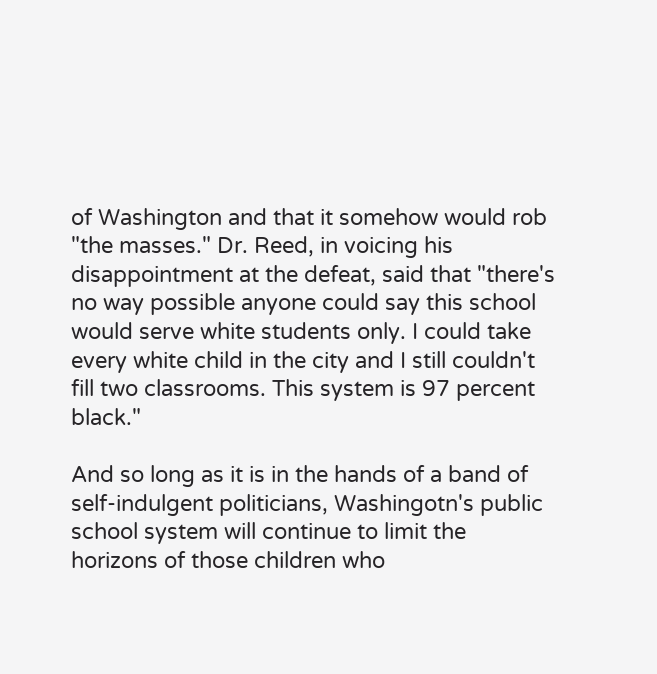of Washington and that it somehow would rob "the masses." Dr. Reed, in voicing his disappointment at the defeat, said that "there's no way possible anyone could say this school would serve white students only. I could take every white child in the city and I still couldn't fill two classrooms. This system is 97 percent black."

And so long as it is in the hands of a band of self-indulgent politicians, Washingotn's public school system will continue to limit the horizons of those children who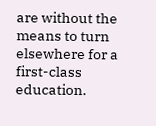are without the means to turn elsewhere for a first-class education.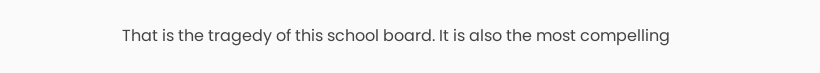That is the tragedy of this school board. It is also the most compelling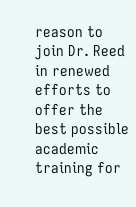reason to join Dr. Reed in renewed efforts to offer the best possible academic training for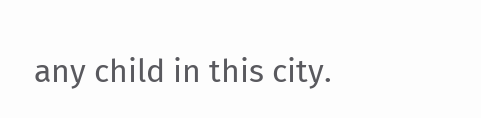any child in this city.